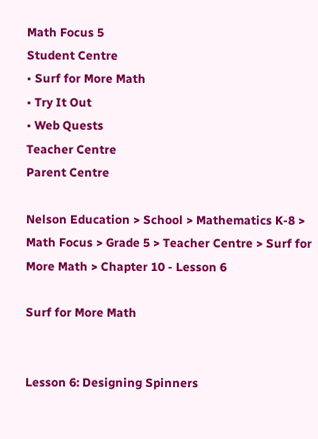Math Focus 5
Student Centre
• Surf for More Math
• Try It Out
• Web Quests
Teacher Centre
Parent Centre

Nelson Education > School > Mathematics K-8 > Math Focus > Grade 5 > Teacher Centre > Surf for More Math > Chapter 10 - Lesson 6

Surf for More Math


Lesson 6: Designing Spinners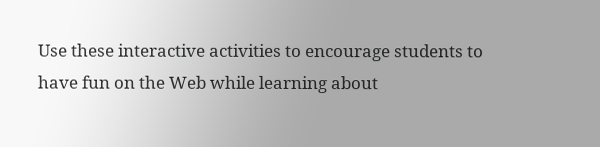Use these interactive activities to encourage students to have fun on the Web while learning about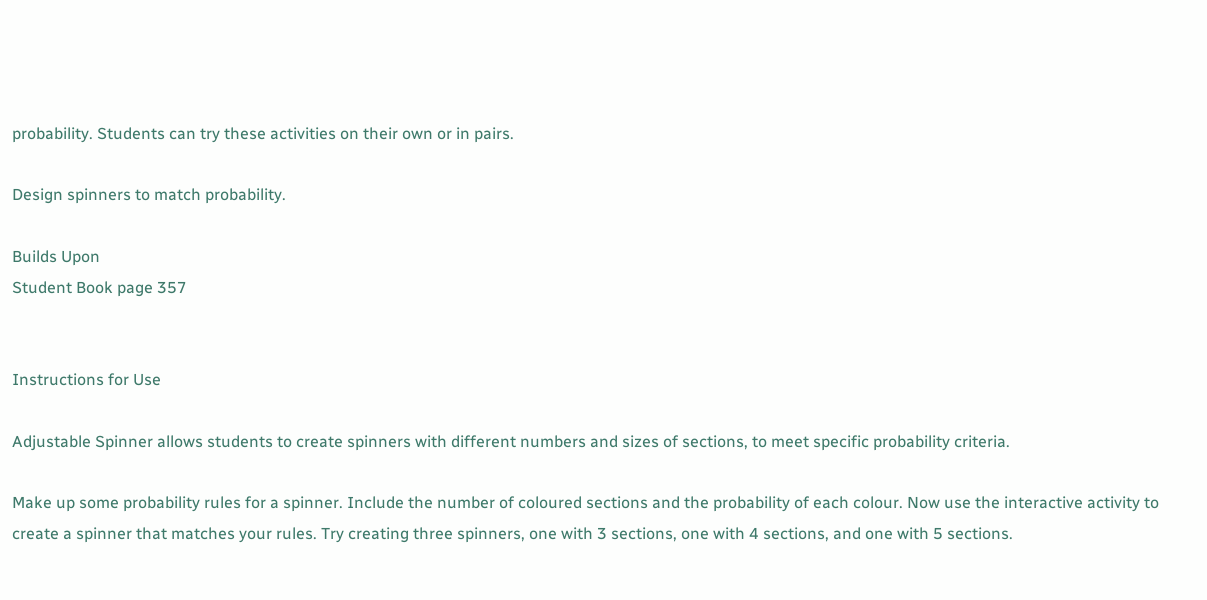probability. Students can try these activities on their own or in pairs.

Design spinners to match probability.

Builds Upon
Student Book page 357


Instructions for Use

Adjustable Spinner allows students to create spinners with different numbers and sizes of sections, to meet specific probability criteria.

Make up some probability rules for a spinner. Include the number of coloured sections and the probability of each colour. Now use the interactive activity to create a spinner that matches your rules. Try creating three spinners, one with 3 sections, one with 4 sections, and one with 5 sections.